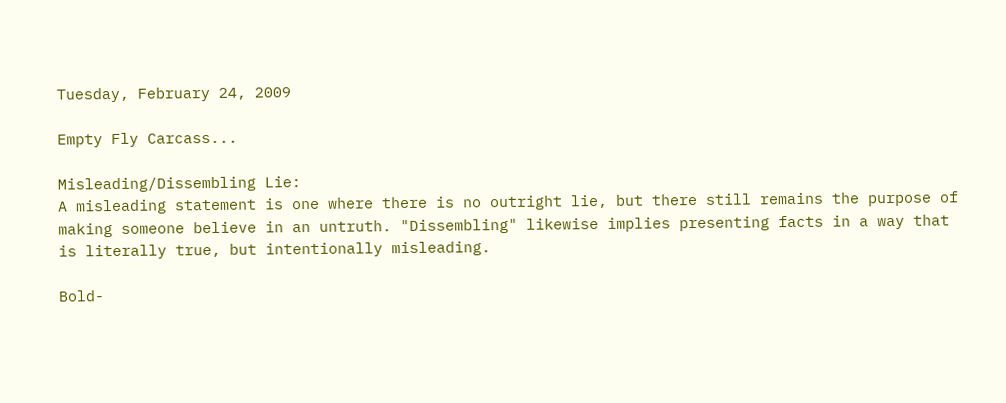Tuesday, February 24, 2009

Empty Fly Carcass...

Misleading/Dissembling Lie:
A misleading statement is one where there is no outright lie, but there still remains the purpose of making someone believe in an untruth. "Dissembling" likewise implies presenting facts in a way that is literally true, but intentionally misleading.

Bold-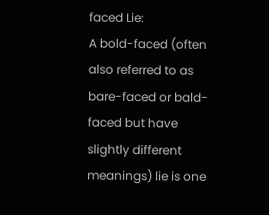faced Lie:
A bold-faced (often also referred to as bare-faced or bald-faced but have slightly different meanings) lie is one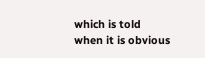which is told when it is obvious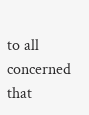to all concerned that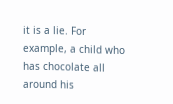it is a lie. For example, a child who has chocolate all around his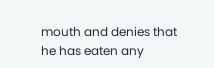mouth and denies that he has eaten any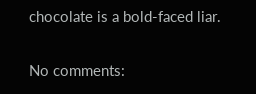chocolate is a bold-faced liar.

No comments: